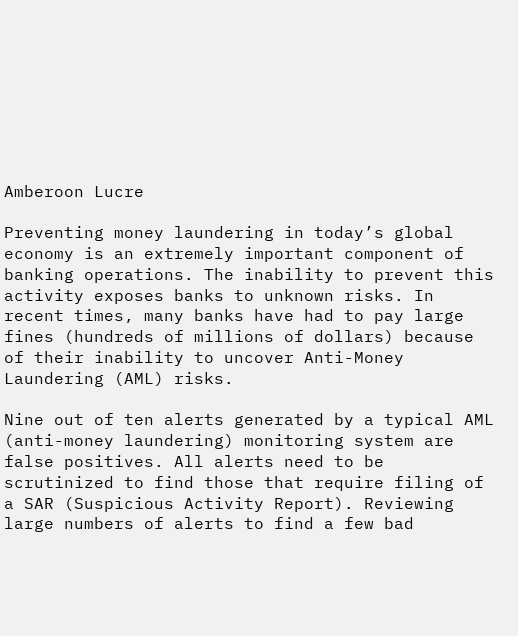Amberoon Lucre

Preventing money laundering in today’s global economy is an extremely important component of banking operations. The inability to prevent this activity exposes banks to unknown risks. In recent times, many banks have had to pay large fines (hundreds of millions of dollars) because of their inability to uncover Anti-Money Laundering (AML) risks.

Nine out of ten alerts generated by a typical AML (anti-money laundering) monitoring system are false positives. All alerts need to be scrutinized to find those that require filing of a SAR (Suspicious Activity Report). Reviewing large numbers of alerts to find a few bad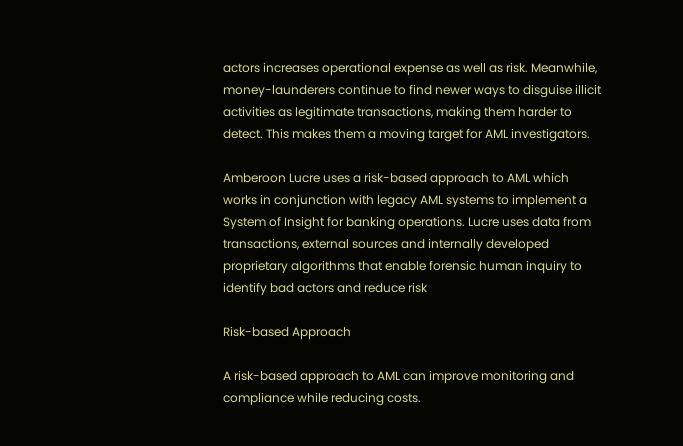actors increases operational expense as well as risk. Meanwhile, money-launderers continue to find newer ways to disguise illicit activities as legitimate transactions, making them harder to detect. This makes them a moving target for AML investigators.

Amberoon Lucre uses a risk-based approach to AML which works in conjunction with legacy AML systems to implement a System of Insight for banking operations. Lucre uses data from transactions, external sources and internally developed proprietary algorithms that enable forensic human inquiry to identify bad actors and reduce risk

Risk-based Approach

A risk-based approach to AML can improve monitoring and compliance while reducing costs.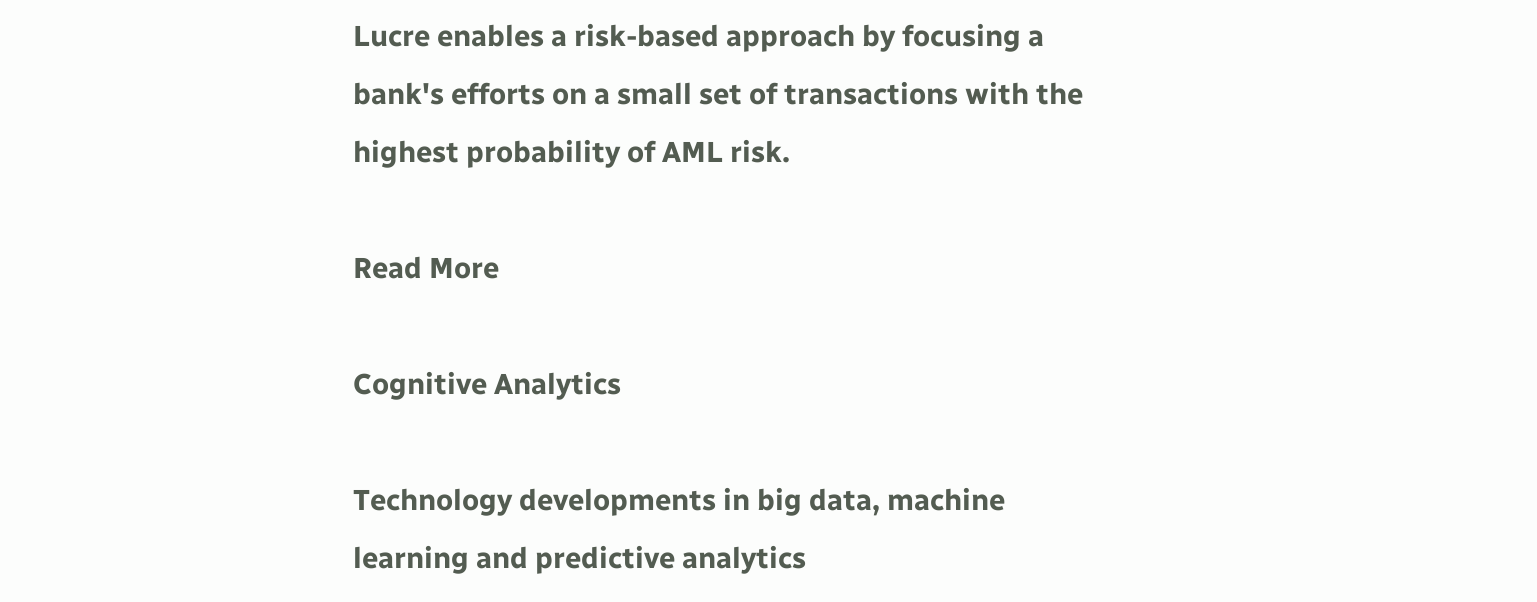Lucre enables a risk-based approach by focusing a bank's efforts on a small set of transactions with the highest probability of AML risk.

Read More

Cognitive Analytics

Technology developments in big data, machine learning and predictive analytics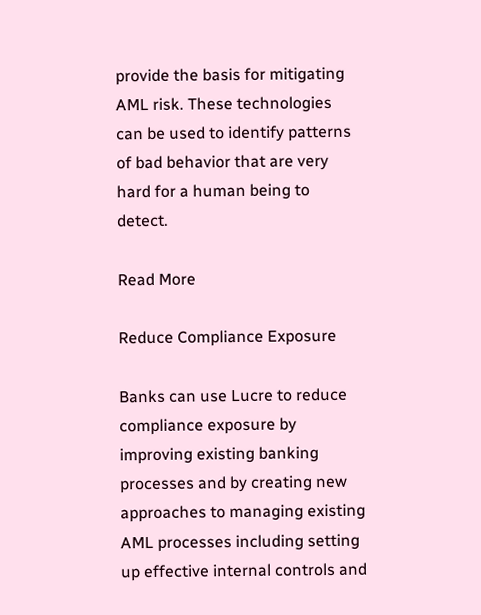provide the basis for mitigating AML risk. These technologies can be used to identify patterns of bad behavior that are very hard for a human being to detect.

Read More

Reduce Compliance Exposure

Banks can use Lucre to reduce compliance exposure by improving existing banking processes and by creating new approaches to managing existing AML processes including setting up effective internal controls and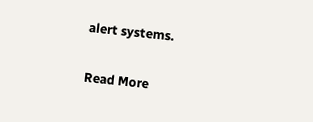alert systems.

Read More